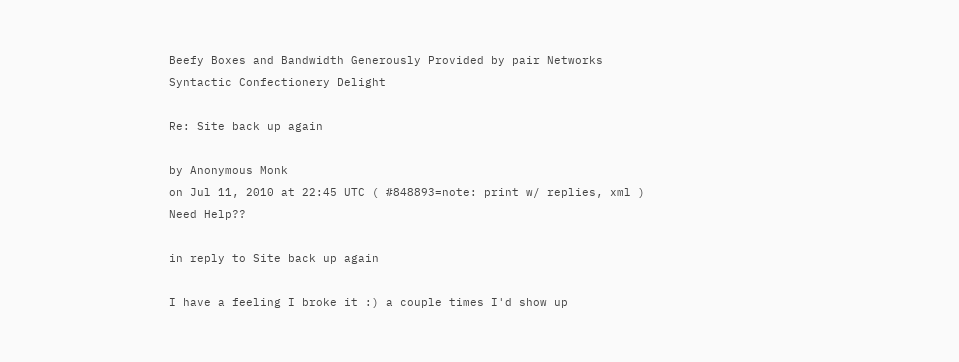Beefy Boxes and Bandwidth Generously Provided by pair Networks
Syntactic Confectionery Delight

Re: Site back up again

by Anonymous Monk
on Jul 11, 2010 at 22:45 UTC ( #848893=note: print w/ replies, xml ) Need Help??

in reply to Site back up again

I have a feeling I broke it :) a couple times I'd show up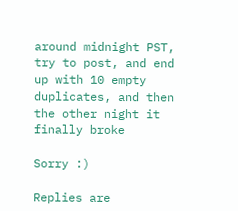around midnight PST, try to post, and end up with 10 empty duplicates, and then the other night it finally broke

Sorry :)

Replies are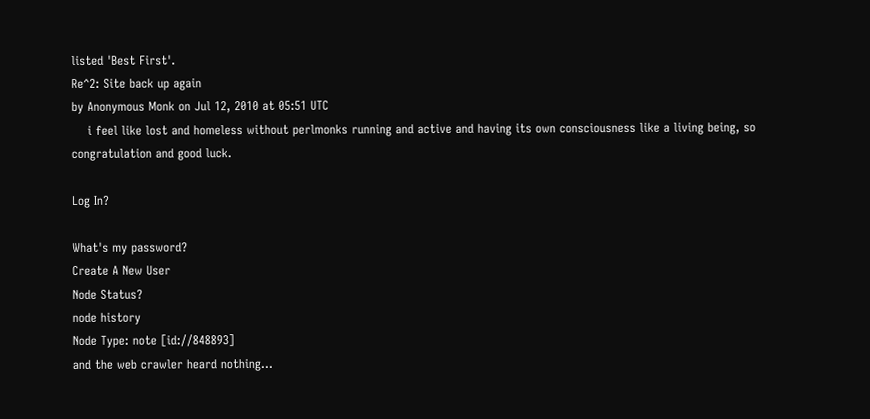listed 'Best First'.
Re^2: Site back up again
by Anonymous Monk on Jul 12, 2010 at 05:51 UTC
    i feel like lost and homeless without perlmonks running and active and having its own consciousness like a living being, so congratulation and good luck.

Log In?

What's my password?
Create A New User
Node Status?
node history
Node Type: note [id://848893]
and the web crawler heard nothing...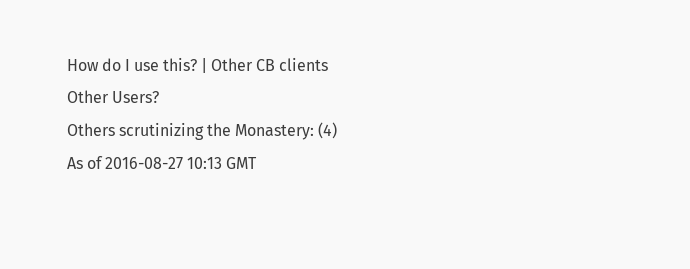How do I use this? | Other CB clients
Other Users?
Others scrutinizing the Monastery: (4)
As of 2016-08-27 10:13 GMT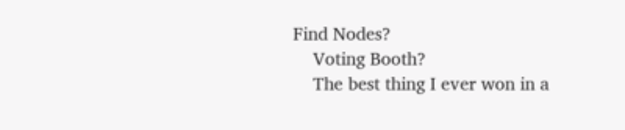Find Nodes?
    Voting Booth?
    The best thing I ever won in a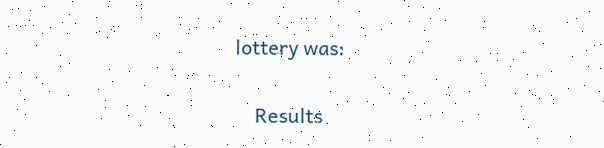lottery was:

    Results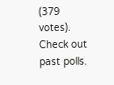(379 votes). Check out past polls.